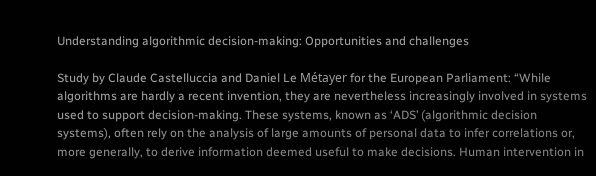Understanding algorithmic decision-making: Opportunities and challenges

Study by Claude Castelluccia and Daniel Le Métayer for the European Parliament: “While algorithms are hardly a recent invention, they are nevertheless increasingly involved in systems used to support decision-making. These systems, known as ‘ADS’ (algorithmic decision systems), often rely on the analysis of large amounts of personal data to infer correlations or, more generally, to derive information deemed useful to make decisions. Human intervention in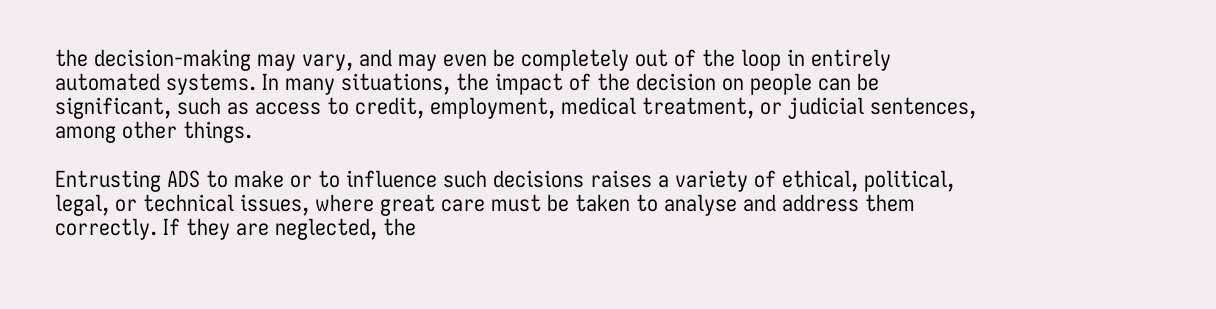the decision-making may vary, and may even be completely out of the loop in entirely automated systems. In many situations, the impact of the decision on people can be significant, such as access to credit, employment, medical treatment, or judicial sentences, among other things.

Entrusting ADS to make or to influence such decisions raises a variety of ethical, political, legal, or technical issues, where great care must be taken to analyse and address them correctly. If they are neglected, the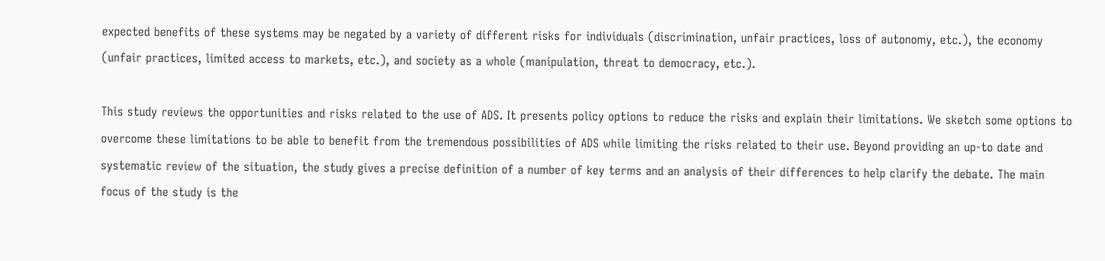expected benefits of these systems may be negated by a variety of different risks for individuals (discrimination, unfair practices, loss of autonomy, etc.), the economy (unfair practices, limited access to markets, etc.), and society as a whole (manipulation, threat to democracy, etc.).

This study reviews the opportunities and risks related to the use of ADS. It presents policy options to reduce the risks and explain their limitations. We sketch some options to overcome these limitations to be able to benefit from the tremendous possibilities of ADS while limiting the risks related to their use. Beyond providing an up-to date and systematic review of the situation, the study gives a precise definition of a number of key terms and an analysis of their differences to help clarify the debate. The main focus of the study is the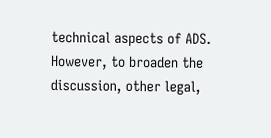technical aspects of ADS. However, to broaden the discussion, other legal,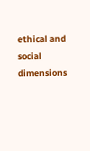ethical and social dimensions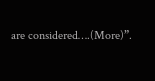are considered….(More)”.